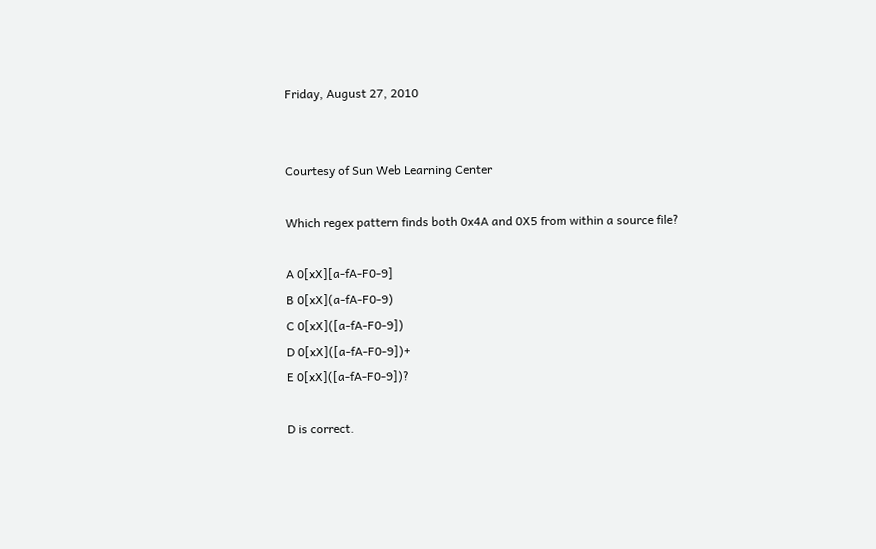Friday, August 27, 2010


Courtesy of Sun Web Learning Center

Which regex pattern finds both 0x4A and 0X5 from within a source file?

A 0[xX][a-fA-F0-9]
B 0[xX](a-fA-F0-9)
C 0[xX]([a-fA-F0-9])
D 0[xX]([a-fA-F0-9])+
E 0[xX]([a-fA-F0-9])?

D is correct.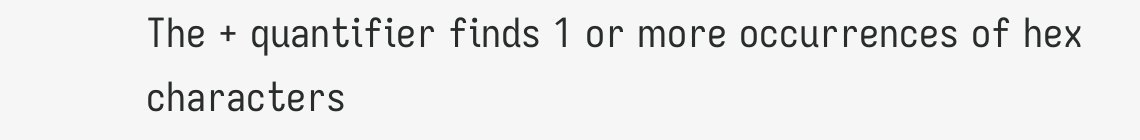The + quantifier finds 1 or more occurrences of hex characters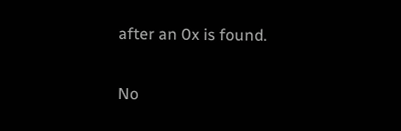after an 0x is found.

No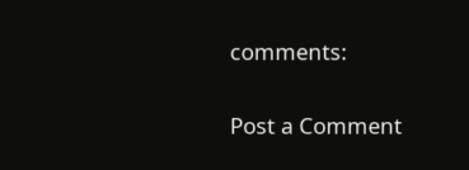comments:

Post a Comment